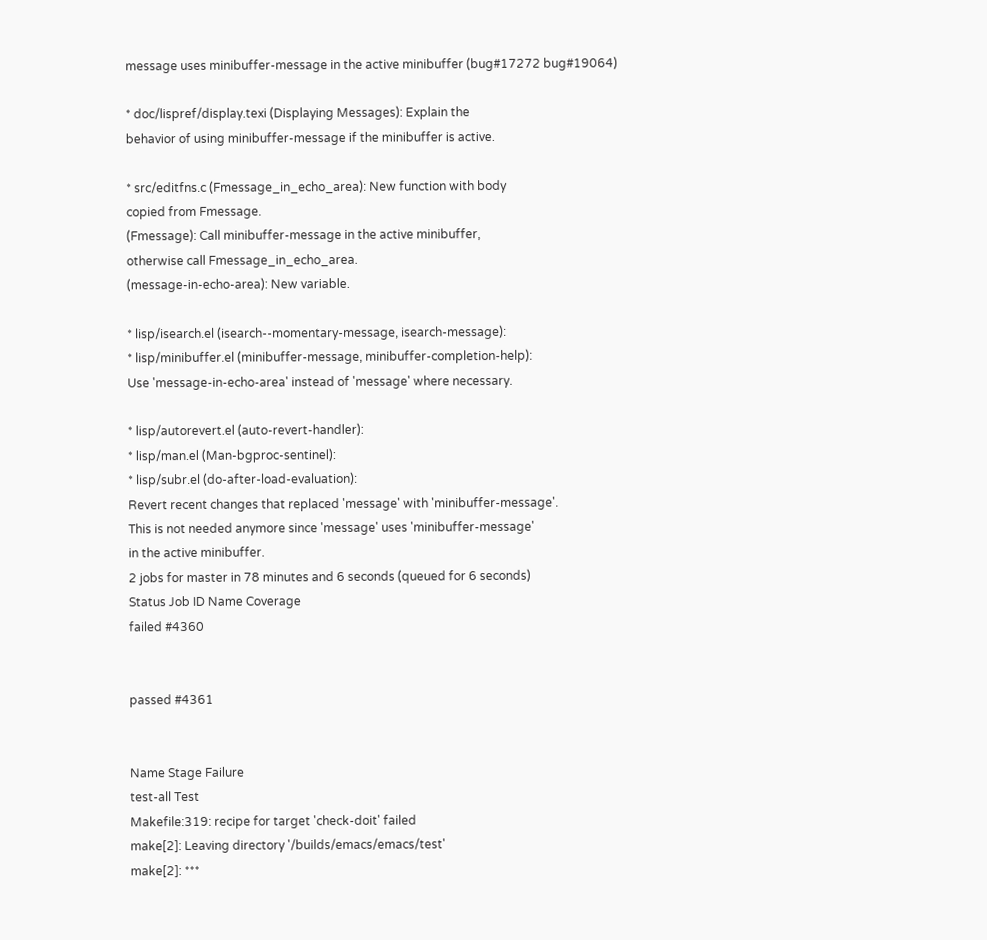message uses minibuffer-message in the active minibuffer (bug#17272 bug#19064)

* doc/lispref/display.texi (Displaying Messages): Explain the
behavior of using minibuffer-message if the minibuffer is active.

* src/editfns.c (Fmessage_in_echo_area): New function with body
copied from Fmessage.
(Fmessage): Call minibuffer-message in the active minibuffer,
otherwise call Fmessage_in_echo_area.
(message-in-echo-area): New variable.

* lisp/isearch.el (isearch--momentary-message, isearch-message):
* lisp/minibuffer.el (minibuffer-message, minibuffer-completion-help):
Use 'message-in-echo-area' instead of 'message' where necessary.

* lisp/autorevert.el (auto-revert-handler):
* lisp/man.el (Man-bgproc-sentinel):
* lisp/subr.el (do-after-load-evaluation):
Revert recent changes that replaced 'message' with 'minibuffer-message'.
This is not needed anymore since 'message' uses 'minibuffer-message'
in the active minibuffer.
2 jobs for master in 78 minutes and 6 seconds (queued for 6 seconds)
Status Job ID Name Coverage
failed #4360


passed #4361


Name Stage Failure
test-all Test
Makefile:319: recipe for target 'check-doit' failed
make[2]: Leaving directory '/builds/emacs/emacs/test'
make[2]: ***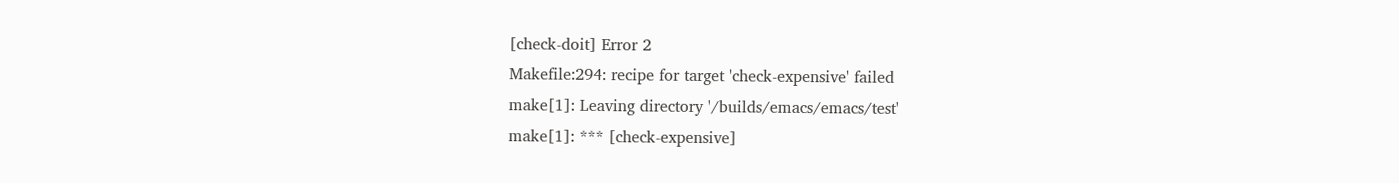[check-doit] Error 2
Makefile:294: recipe for target 'check-expensive' failed
make[1]: Leaving directory '/builds/emacs/emacs/test'
make[1]: *** [check-expensive]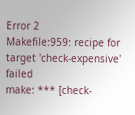Error 2
Makefile:959: recipe for target 'check-expensive' failed
make: *** [check-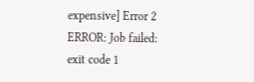expensive] Error 2
ERROR: Job failed: exit code 1